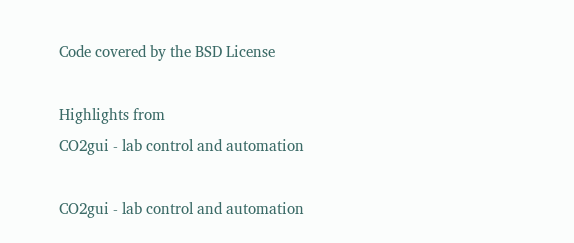Code covered by the BSD License

Highlights from
CO2gui - lab control and automation

CO2gui - lab control and automation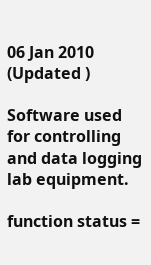06 Jan 2010 (Updated )

Software used for controlling and data logging lab equipment.

function status =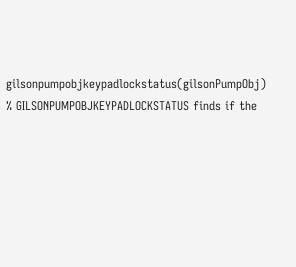gilsonpumpobjkeypadlockstatus(gilsonPumpObj)
% GILSONPUMPOBJKEYPADLOCKSTATUS finds if the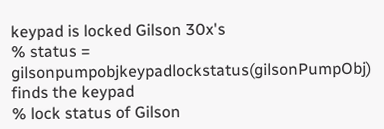keypad is locked Gilson 30x's
% status = gilsonpumpobjkeypadlockstatus(gilsonPumpObj) finds the keypad
% lock status of Gilson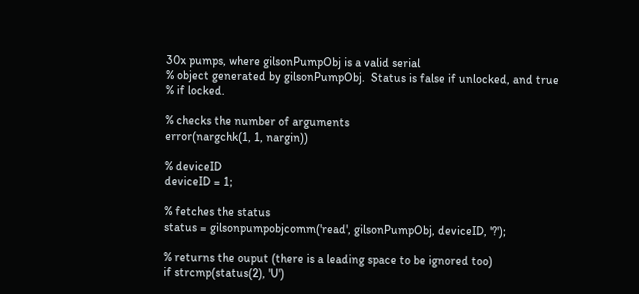30x pumps, where gilsonPumpObj is a valid serial
% object generated by gilsonPumpObj.  Status is false if unlocked, and true
% if locked.

% checks the number of arguments
error(nargchk(1, 1, nargin))

% deviceID
deviceID = 1;

% fetches the status
status = gilsonpumpobjcomm('read', gilsonPumpObj, deviceID, '?');

% returns the ouput (there is a leading space to be ignored too)
if strcmp(status(2), 'U')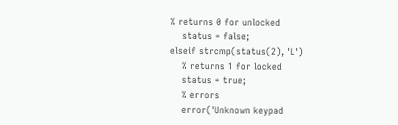% returns 0 for unlocked
    status = false;
elseif strcmp(status(2), 'L')
    % returns 1 for locked
    status = true;
    % errors
    error('Unknown keypad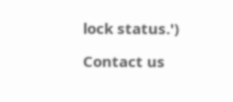lock status.')

Contact us